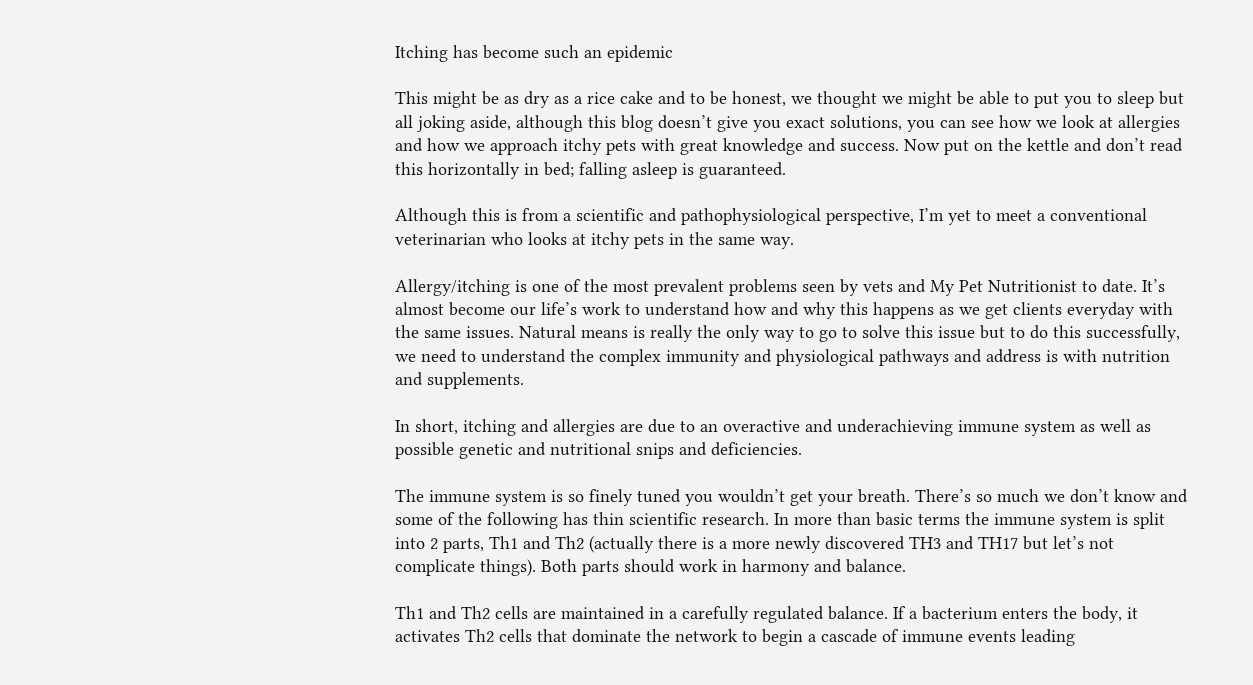Itching has become such an epidemic

This might be as dry as a rice cake and to be honest, we thought we might be able to put you to sleep but all joking aside, although this blog doesn’t give you exact solutions, you can see how we look at allergies and how we approach itchy pets with great knowledge and success. Now put on the kettle and don’t read this horizontally in bed; falling asleep is guaranteed.

Although this is from a scientific and pathophysiological perspective, I’m yet to meet a conventional veterinarian who looks at itchy pets in the same way.

Allergy/itching is one of the most prevalent problems seen by vets and My Pet Nutritionist to date. It’s almost become our life’s work to understand how and why this happens as we get clients everyday with the same issues. Natural means is really the only way to go to solve this issue but to do this successfully, we need to understand the complex immunity and physiological pathways and address is with nutrition and supplements.

In short, itching and allergies are due to an overactive and underachieving immune system as well as possible genetic and nutritional snips and deficiencies.

The immune system is so finely tuned you wouldn’t get your breath. There’s so much we don’t know and some of the following has thin scientific research. In more than basic terms the immune system is split into 2 parts, Th1 and Th2 (actually there is a more newly discovered TH3 and TH17 but let’s not complicate things). Both parts should work in harmony and balance.

Th1 and Th2 cells are maintained in a carefully regulated balance. If a bacterium enters the body, it activates Th2 cells that dominate the network to begin a cascade of immune events leading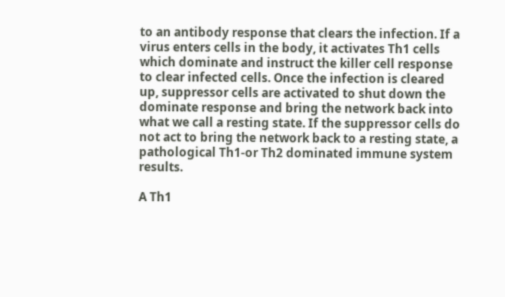to an antibody response that clears the infection. If a virus enters cells in the body, it activates Th1 cells which dominate and instruct the killer cell response to clear infected cells. Once the infection is cleared up, suppressor cells are activated to shut down the dominate response and bring the network back into what we call a resting state. If the suppressor cells do not act to bring the network back to a resting state, a pathological Th1-or Th2 dominated immune system results.

A Th1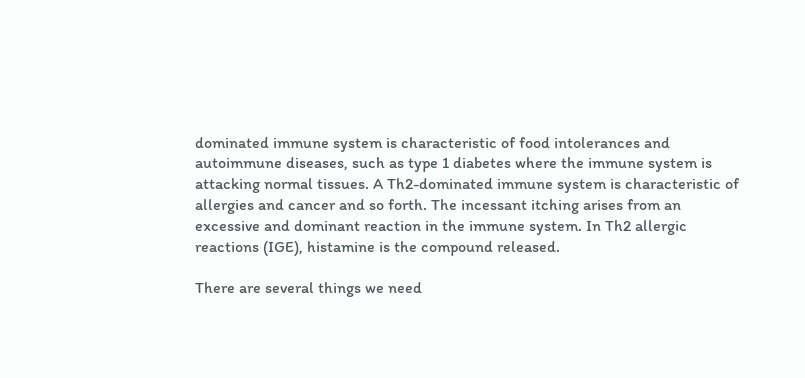dominated immune system is characteristic of food intolerances and autoimmune diseases, such as type 1 diabetes where the immune system is attacking normal tissues. A Th2-dominated immune system is characteristic of allergies and cancer and so forth. The incessant itching arises from an excessive and dominant reaction in the immune system. In Th2 allergic reactions (IGE), histamine is the compound released.

There are several things we need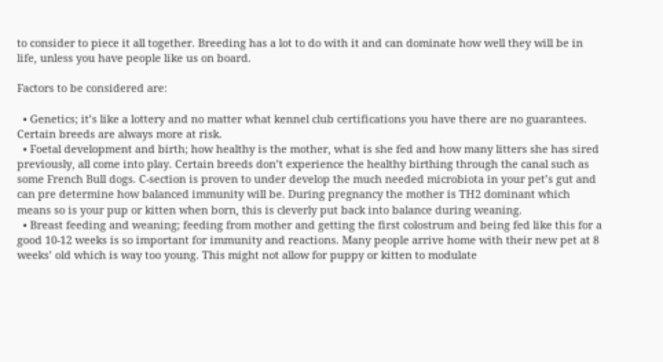to consider to piece it all together. Breeding has a lot to do with it and can dominate how well they will be in life, unless you have people like us on board.

Factors to be considered are:

  • Genetics; it’s like a lottery and no matter what kennel club certifications you have there are no guarantees. Certain breeds are always more at risk.
  • Foetal development and birth; how healthy is the mother, what is she fed and how many litters she has sired previously, all come into play. Certain breeds don’t experience the healthy birthing through the canal such as some French Bull dogs. C-section is proven to under develop the much needed microbiota in your pet’s gut and can pre determine how balanced immunity will be. During pregnancy the mother is TH2 dominant which means so is your pup or kitten when born, this is cleverly put back into balance during weaning.
  • Breast feeding and weaning; feeding from mother and getting the first colostrum and being fed like this for a good 10-12 weeks is so important for immunity and reactions. Many people arrive home with their new pet at 8 weeks’ old which is way too young. This might not allow for puppy or kitten to modulate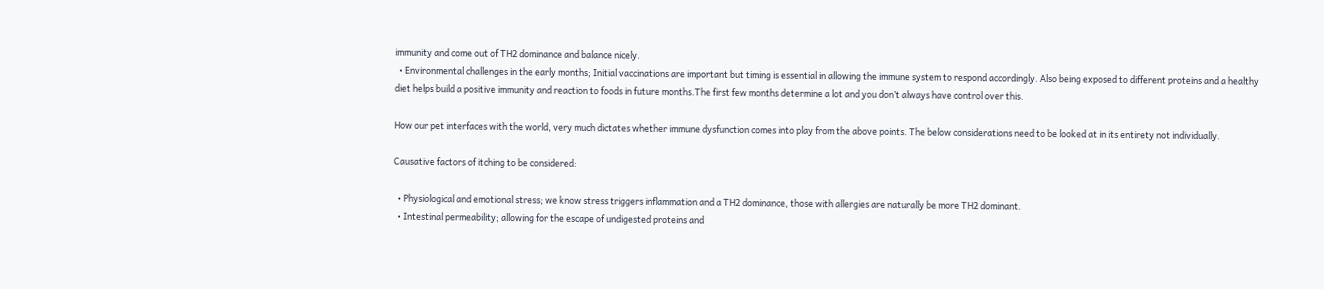immunity and come out of TH2 dominance and balance nicely.
  • Environmental challenges in the early months; Initial vaccinations are important but timing is essential in allowing the immune system to respond accordingly. Also being exposed to different proteins and a healthy diet helps build a positive immunity and reaction to foods in future months.The first few months determine a lot and you don’t always have control over this.

How our pet interfaces with the world, very much dictates whether immune dysfunction comes into play from the above points. The below considerations need to be looked at in its entirety not individually.

Causative factors of itching to be considered:

  • Physiological and emotional stress; we know stress triggers inflammation and a TH2 dominance, those with allergies are naturally be more TH2 dominant.
  • Intestinal permeability; allowing for the escape of undigested proteins and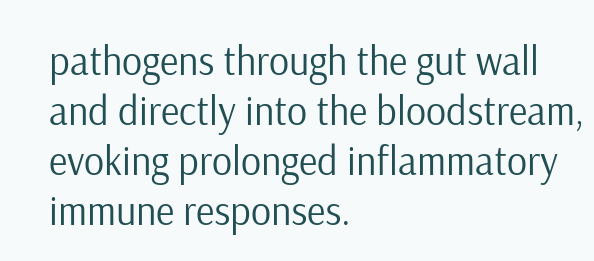pathogens through the gut wall and directly into the bloodstream, evoking prolonged inflammatory immune responses.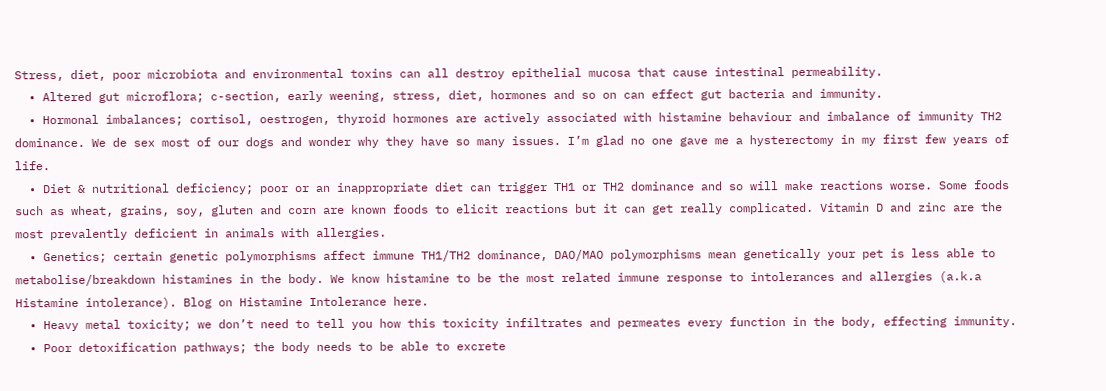Stress, diet, poor microbiota and environmental toxins can all destroy epithelial mucosa that cause intestinal permeability.
  • Altered gut microflora; c-section, early weening, stress, diet, hormones and so on can effect gut bacteria and immunity.
  • Hormonal imbalances; cortisol, oestrogen, thyroid hormones are actively associated with histamine behaviour and imbalance of immunity TH2 dominance. We de sex most of our dogs and wonder why they have so many issues. I’m glad no one gave me a hysterectomy in my first few years of life.
  • Diet & nutritional deficiency; poor or an inappropriate diet can trigger TH1 or TH2 dominance and so will make reactions worse. Some foods such as wheat, grains, soy, gluten and corn are known foods to elicit reactions but it can get really complicated. Vitamin D and zinc are the most prevalently deficient in animals with allergies.
  • Genetics; certain genetic polymorphisms affect immune TH1/TH2 dominance, DAO/MAO polymorphisms mean genetically your pet is less able to metabolise/breakdown histamines in the body. We know histamine to be the most related immune response to intolerances and allergies (a.k.a Histamine intolerance). Blog on Histamine Intolerance here.
  • Heavy metal toxicity; we don’t need to tell you how this toxicity infiltrates and permeates every function in the body, effecting immunity.
  • Poor detoxification pathways; the body needs to be able to excrete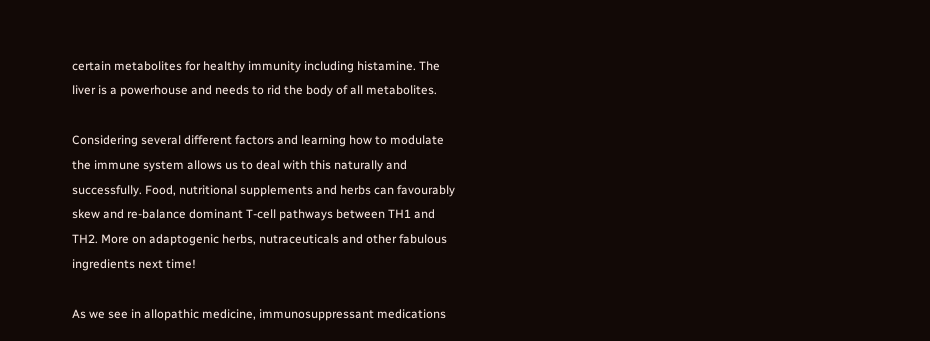certain metabolites for healthy immunity including histamine. The liver is a powerhouse and needs to rid the body of all metabolites.

Considering several different factors and learning how to modulate the immune system allows us to deal with this naturally and successfully. Food, nutritional supplements and herbs can favourably skew and re-balance dominant T-cell pathways between TH1 and TH2. More on adaptogenic herbs, nutraceuticals and other fabulous ingredients next time!

As we see in allopathic medicine, immunosuppressant medications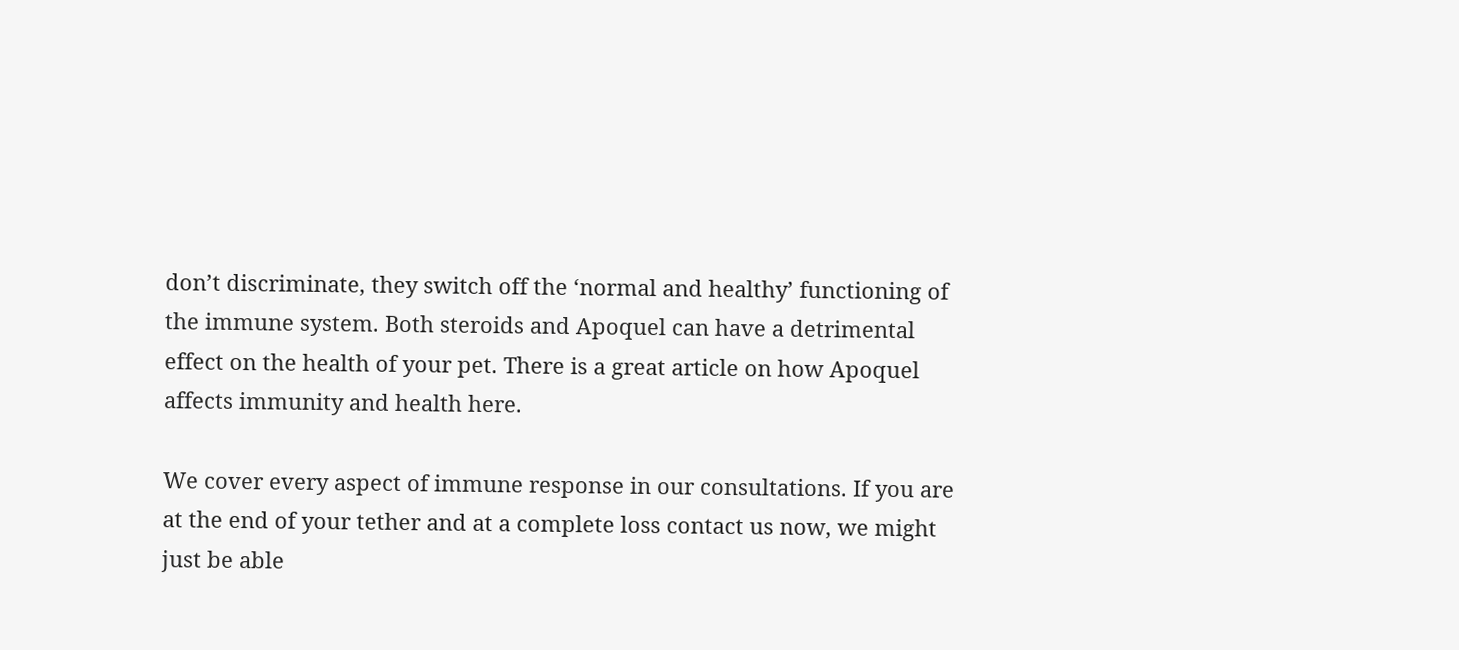don’t discriminate, they switch off the ‘normal and healthy’ functioning of the immune system. Both steroids and Apoquel can have a detrimental effect on the health of your pet. There is a great article on how Apoquel affects immunity and health here.

We cover every aspect of immune response in our consultations. If you are at the end of your tether and at a complete loss contact us now, we might just be able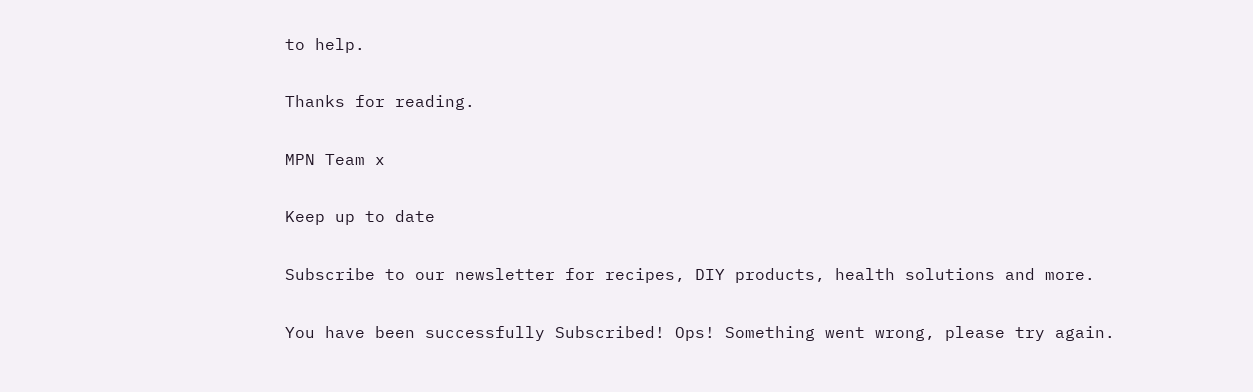to help.

Thanks for reading.

MPN Team x

Keep up to date

Subscribe to our newsletter for recipes, DIY products, health solutions and more.

You have been successfully Subscribed! Ops! Something went wrong, please try again.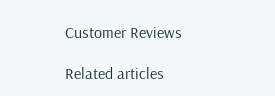Customer Reviews

Related articles